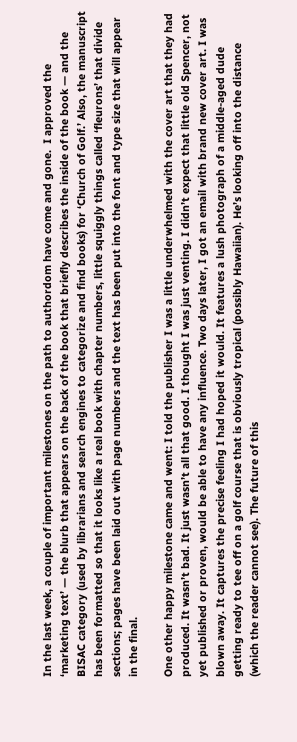In the last week, a couple of important milestones on the path to authordom have come and gone.  I approved the ‘marketing text’ — the blurb that appears on the back of the book that briefly describes the inside of the book — and the BISAC category (used by librarians and search engines to categorize and find books) for ‘Church of Golf.’ Also, the manuscript has been formatted so that it looks like a real book with chapter numbers, little squiggly things called ‘fleurons’ that divide sections; pages have been laid out with page numbers and the text has been put into the font and type size that will appear in the final.

One other happy milestone came and went: I told the publisher I was a little underwhelmed with the cover art that they had produced. It wasn’t bad. It just wasn’t all that good. I thought I was just venting. I didn’t expect that little old Spencer, not yet published or proven, would be able to have any influence. Two days later, I got an email with brand new cover art. I was blown away. It captures the precise feeling I had hoped it would. It features a lush photograph of a middle-aged dude getting ready to tee off on a golf course that is obviously tropical (possibly Hawaiian). He’s looking off into the distance (which the reader cannot see). The future of this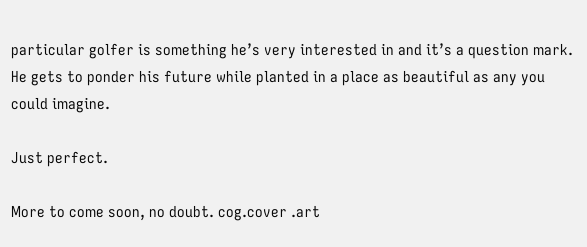particular golfer is something he’s very interested in and it’s a question mark. He gets to ponder his future while planted in a place as beautiful as any you could imagine.

Just perfect.

More to come soon, no doubt. cog.cover .art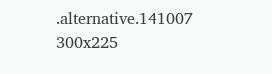.alternative.141007 300x225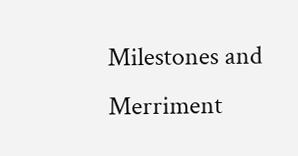Milestones and Merriment